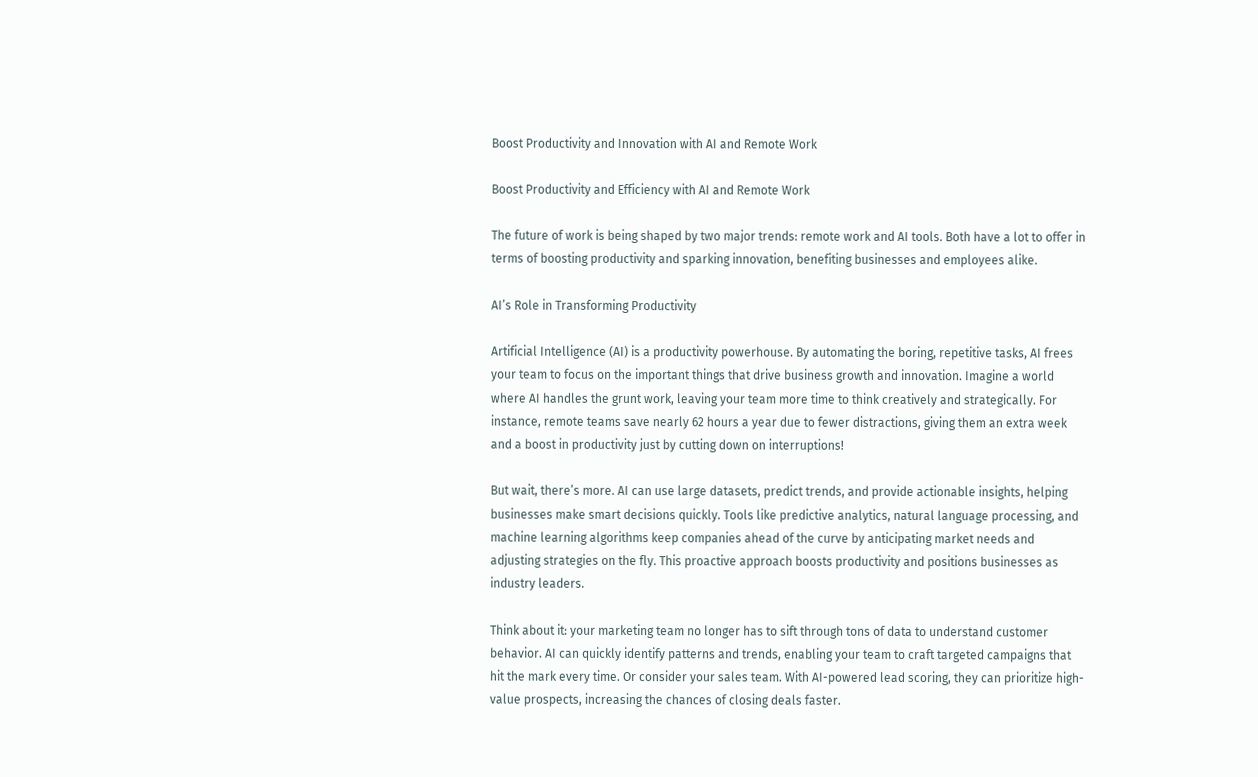Boost Productivity and Innovation with AI and Remote Work

Boost Productivity and Efficiency with AI and Remote Work

The future of work is being shaped by two major trends: remote work and AI tools. Both have a lot to offer in terms of boosting productivity and sparking innovation, benefiting businesses and employees alike.

AI’s Role in Transforming Productivity

Artificial Intelligence (AI) is a productivity powerhouse. By automating the boring, repetitive tasks, AI frees your team to focus on the important things that drive business growth and innovation. Imagine a world where AI handles the grunt work, leaving your team more time to think creatively and strategically. For instance, remote teams save nearly 62 hours a year due to fewer distractions, giving them an extra week and a boost in productivity just by cutting down on interruptions!

But wait, there’s more. AI can use large datasets, predict trends, and provide actionable insights, helping businesses make smart decisions quickly. Tools like predictive analytics, natural language processing, and machine learning algorithms keep companies ahead of the curve by anticipating market needs and adjusting strategies on the fly. This proactive approach boosts productivity and positions businesses as industry leaders.

Think about it: your marketing team no longer has to sift through tons of data to understand customer behavior. AI can quickly identify patterns and trends, enabling your team to craft targeted campaigns that hit the mark every time. Or consider your sales team. With AI-powered lead scoring, they can prioritize high-value prospects, increasing the chances of closing deals faster.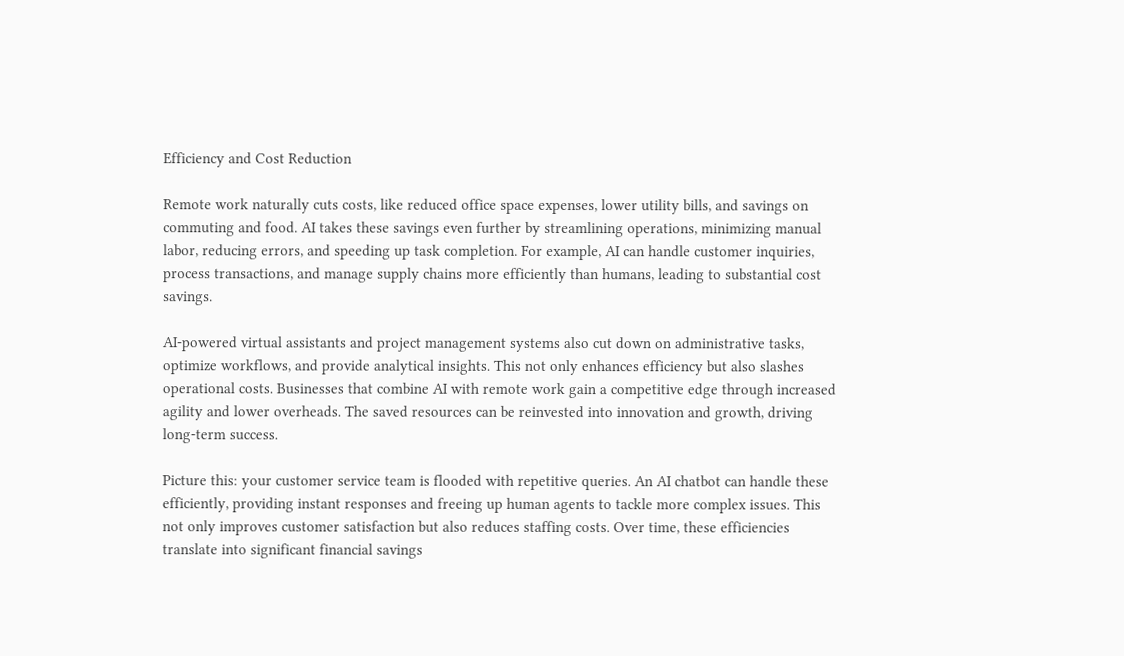Efficiency and Cost Reduction

Remote work naturally cuts costs, like reduced office space expenses, lower utility bills, and savings on commuting and food. AI takes these savings even further by streamlining operations, minimizing manual labor, reducing errors, and speeding up task completion. For example, AI can handle customer inquiries, process transactions, and manage supply chains more efficiently than humans, leading to substantial cost savings.

AI-powered virtual assistants and project management systems also cut down on administrative tasks, optimize workflows, and provide analytical insights. This not only enhances efficiency but also slashes operational costs. Businesses that combine AI with remote work gain a competitive edge through increased agility and lower overheads. The saved resources can be reinvested into innovation and growth, driving long-term success.

Picture this: your customer service team is flooded with repetitive queries. An AI chatbot can handle these efficiently, providing instant responses and freeing up human agents to tackle more complex issues. This not only improves customer satisfaction but also reduces staffing costs. Over time, these efficiencies translate into significant financial savings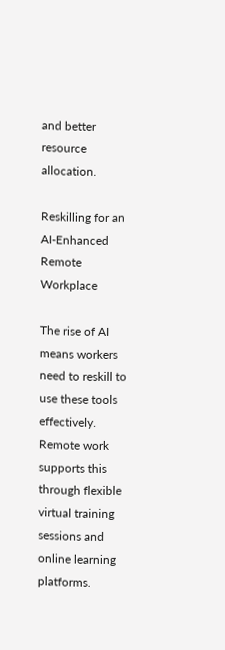and better resource allocation.

Reskilling for an AI-Enhanced Remote Workplace

The rise of AI means workers need to reskill to use these tools effectively. Remote work supports this through flexible virtual training sessions and online learning platforms.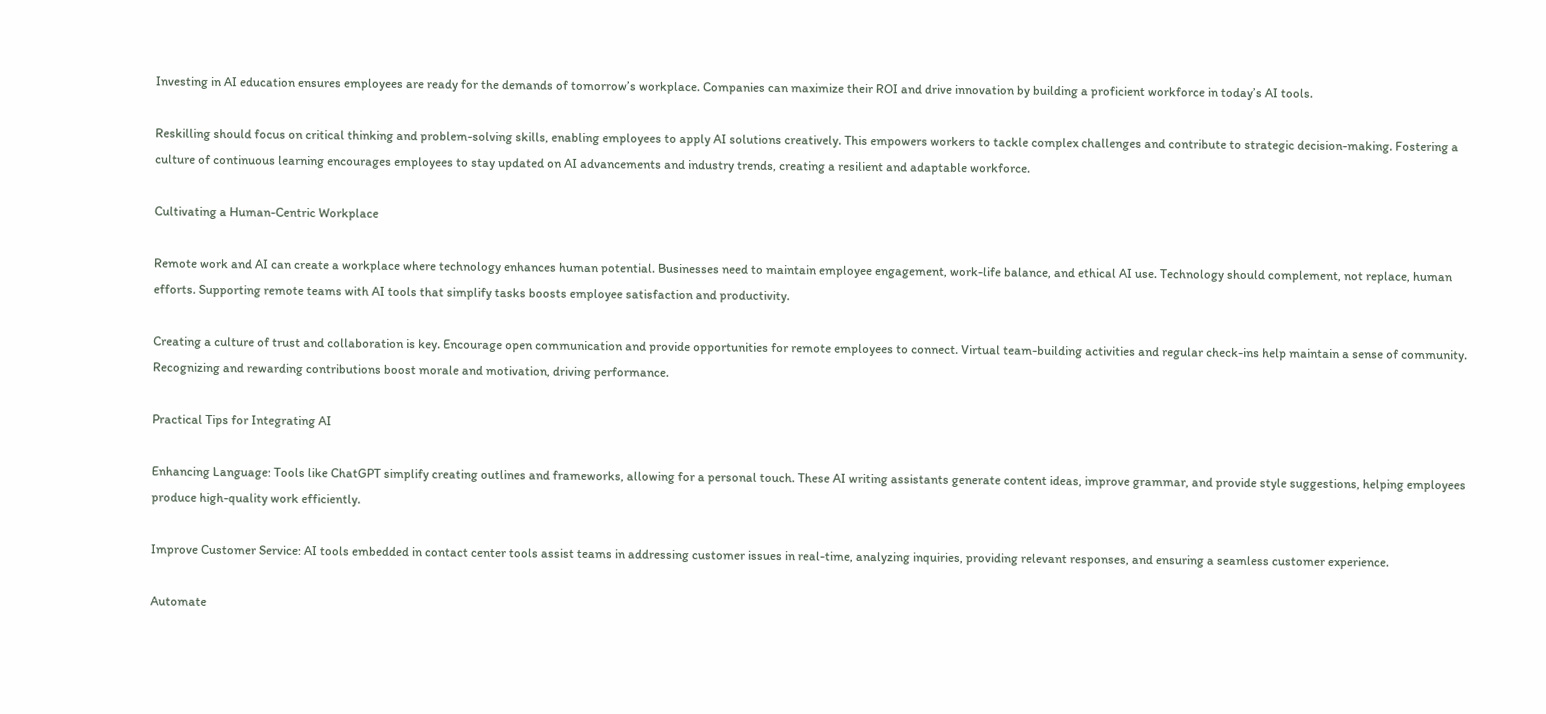Investing in AI education ensures employees are ready for the demands of tomorrow’s workplace. Companies can maximize their ROI and drive innovation by building a proficient workforce in today’s AI tools.

Reskilling should focus on critical thinking and problem-solving skills, enabling employees to apply AI solutions creatively. This empowers workers to tackle complex challenges and contribute to strategic decision-making. Fostering a culture of continuous learning encourages employees to stay updated on AI advancements and industry trends, creating a resilient and adaptable workforce.

Cultivating a Human-Centric Workplace

Remote work and AI can create a workplace where technology enhances human potential. Businesses need to maintain employee engagement, work-life balance, and ethical AI use. Technology should complement, not replace, human efforts. Supporting remote teams with AI tools that simplify tasks boosts employee satisfaction and productivity.

Creating a culture of trust and collaboration is key. Encourage open communication and provide opportunities for remote employees to connect. Virtual team-building activities and regular check-ins help maintain a sense of community. Recognizing and rewarding contributions boost morale and motivation, driving performance.

Practical Tips for Integrating AI

Enhancing Language: Tools like ChatGPT simplify creating outlines and frameworks, allowing for a personal touch. These AI writing assistants generate content ideas, improve grammar, and provide style suggestions, helping employees produce high-quality work efficiently.

Improve Customer Service: AI tools embedded in contact center tools assist teams in addressing customer issues in real-time, analyzing inquiries, providing relevant responses, and ensuring a seamless customer experience.

Automate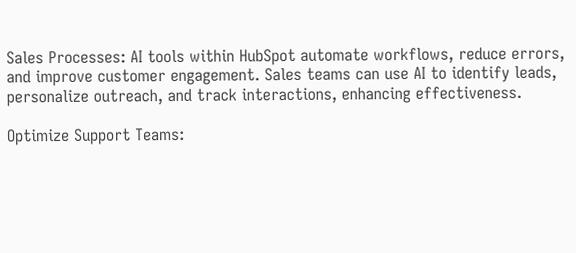Sales Processes: AI tools within HubSpot automate workflows, reduce errors, and improve customer engagement. Sales teams can use AI to identify leads, personalize outreach, and track interactions, enhancing effectiveness.

Optimize Support Teams: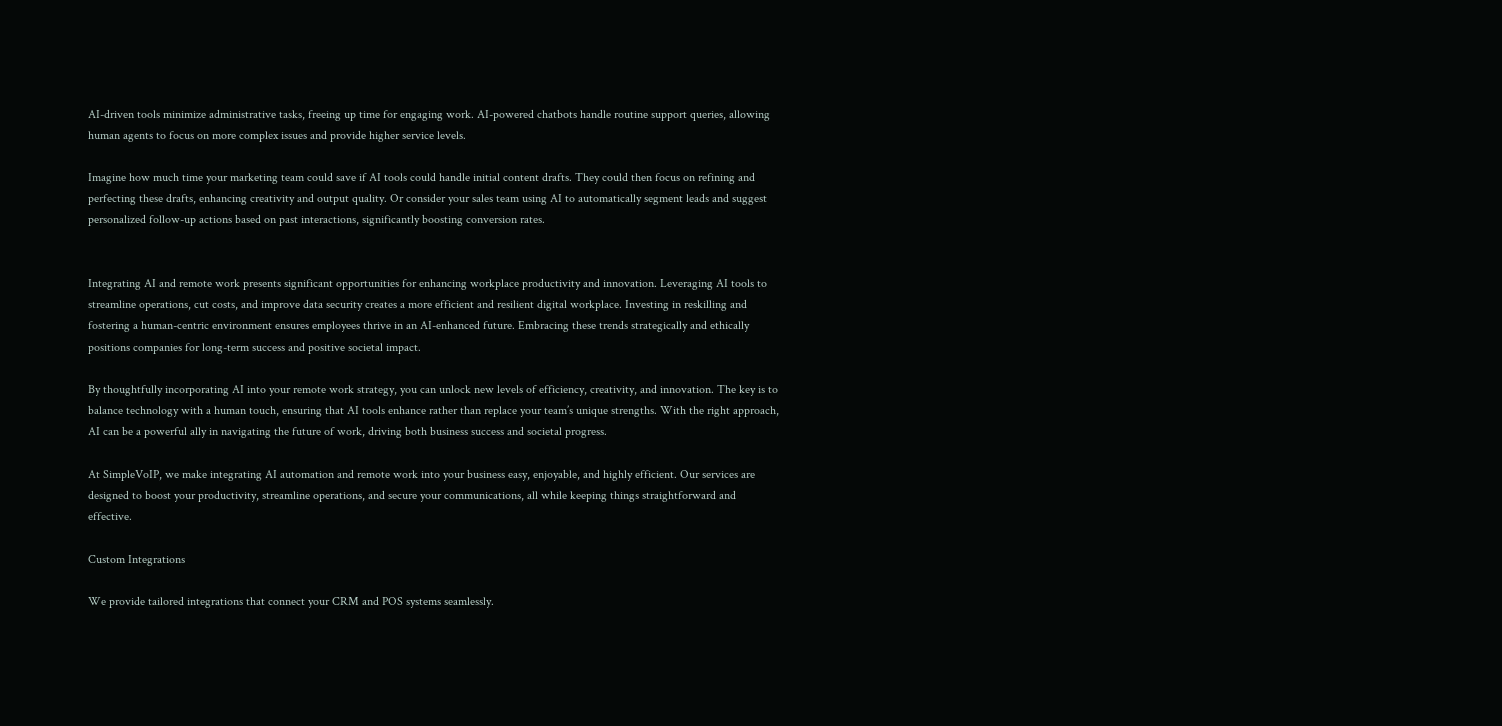AI-driven tools minimize administrative tasks, freeing up time for engaging work. AI-powered chatbots handle routine support queries, allowing human agents to focus on more complex issues and provide higher service levels.

Imagine how much time your marketing team could save if AI tools could handle initial content drafts. They could then focus on refining and perfecting these drafts, enhancing creativity and output quality. Or consider your sales team using AI to automatically segment leads and suggest personalized follow-up actions based on past interactions, significantly boosting conversion rates.


Integrating AI and remote work presents significant opportunities for enhancing workplace productivity and innovation. Leveraging AI tools to streamline operations, cut costs, and improve data security creates a more efficient and resilient digital workplace. Investing in reskilling and fostering a human-centric environment ensures employees thrive in an AI-enhanced future. Embracing these trends strategically and ethically positions companies for long-term success and positive societal impact.

By thoughtfully incorporating AI into your remote work strategy, you can unlock new levels of efficiency, creativity, and innovation. The key is to balance technology with a human touch, ensuring that AI tools enhance rather than replace your team’s unique strengths. With the right approach, AI can be a powerful ally in navigating the future of work, driving both business success and societal progress.

At SimpleVoIP, we make integrating AI automation and remote work into your business easy, enjoyable, and highly efficient. Our services are designed to boost your productivity, streamline operations, and secure your communications, all while keeping things straightforward and effective.

Custom Integrations

We provide tailored integrations that connect your CRM and POS systems seamlessly.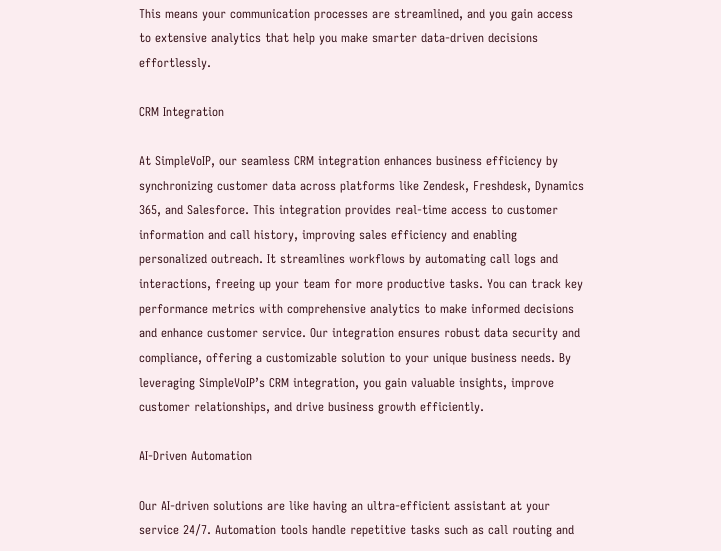This means your communication processes are streamlined, and you gain access to extensive analytics that help you make smarter data-driven decisions effortlessly.

CRM Integration

At SimpleVoIP, our seamless CRM integration enhances business efficiency by synchronizing customer data across platforms like Zendesk, Freshdesk, Dynamics 365, and Salesforce. This integration provides real-time access to customer information and call history, improving sales efficiency and enabling personalized outreach. It streamlines workflows by automating call logs and interactions, freeing up your team for more productive tasks. You can track key performance metrics with comprehensive analytics to make informed decisions and enhance customer service. Our integration ensures robust data security and compliance, offering a customizable solution to your unique business needs. By leveraging SimpleVoIP’s CRM integration, you gain valuable insights, improve customer relationships, and drive business growth efficiently.

AI-Driven Automation

Our AI-driven solutions are like having an ultra-efficient assistant at your service 24/7. Automation tools handle repetitive tasks such as call routing and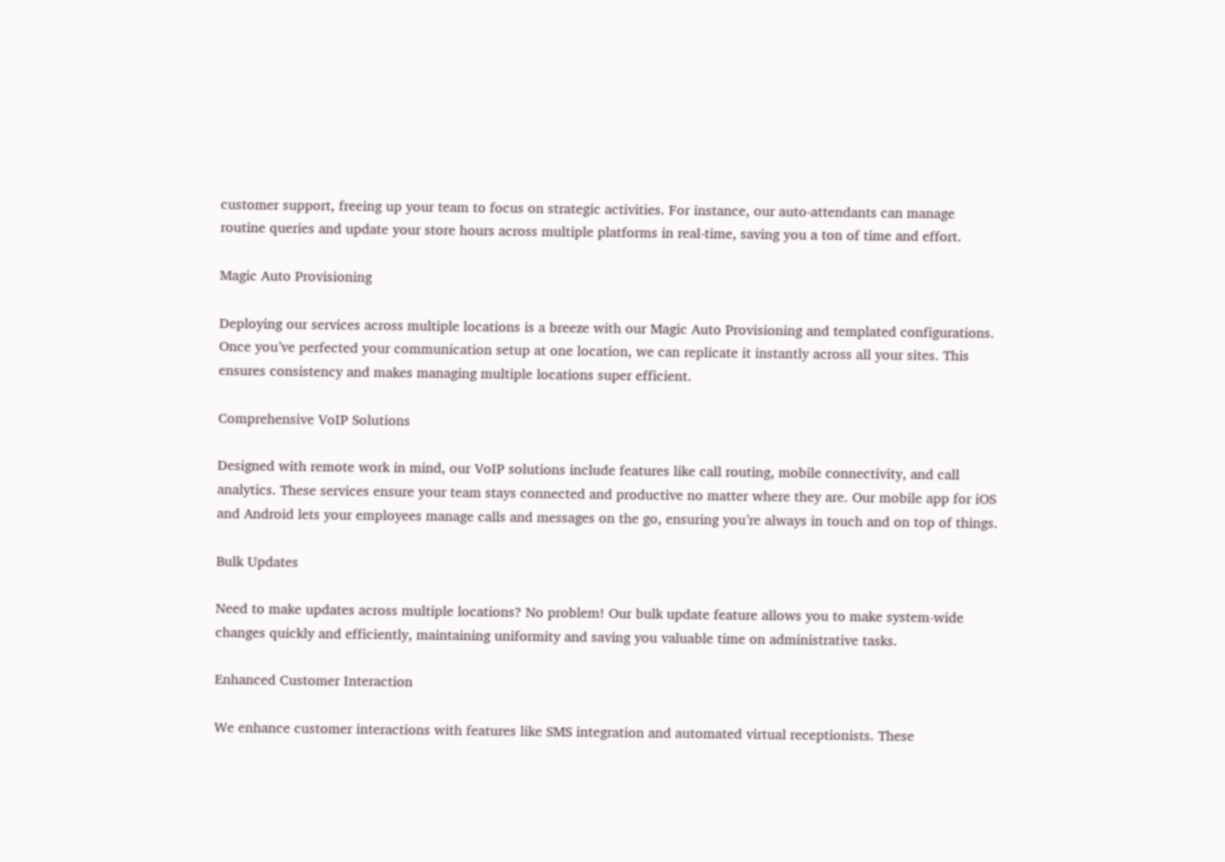customer support, freeing up your team to focus on strategic activities. For instance, our auto-attendants can manage routine queries and update your store hours across multiple platforms in real-time, saving you a ton of time and effort.

Magic Auto Provisioning

Deploying our services across multiple locations is a breeze with our Magic Auto Provisioning and templated configurations. Once you’ve perfected your communication setup at one location, we can replicate it instantly across all your sites. This ensures consistency and makes managing multiple locations super efficient.

Comprehensive VoIP Solutions

Designed with remote work in mind, our VoIP solutions include features like call routing, mobile connectivity, and call analytics. These services ensure your team stays connected and productive no matter where they are. Our mobile app for iOS and Android lets your employees manage calls and messages on the go, ensuring you’re always in touch and on top of things.

Bulk Updates

Need to make updates across multiple locations? No problem! Our bulk update feature allows you to make system-wide changes quickly and efficiently, maintaining uniformity and saving you valuable time on administrative tasks.

Enhanced Customer Interaction

We enhance customer interactions with features like SMS integration and automated virtual receptionists. These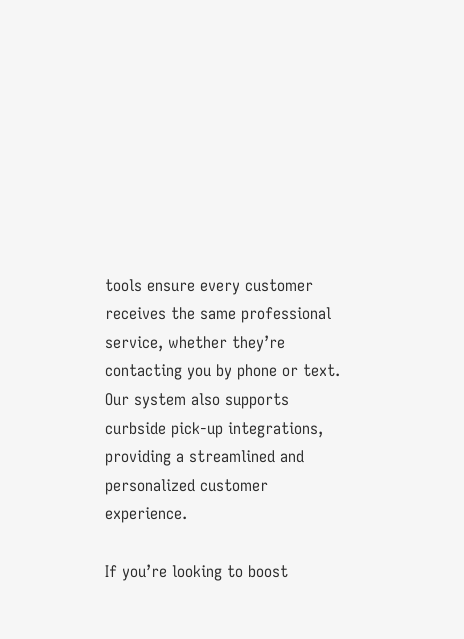tools ensure every customer receives the same professional service, whether they’re contacting you by phone or text. Our system also supports curbside pick-up integrations, providing a streamlined and personalized customer experience.

If you’re looking to boost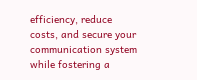efficiency, reduce costs, and secure your communication system while fostering a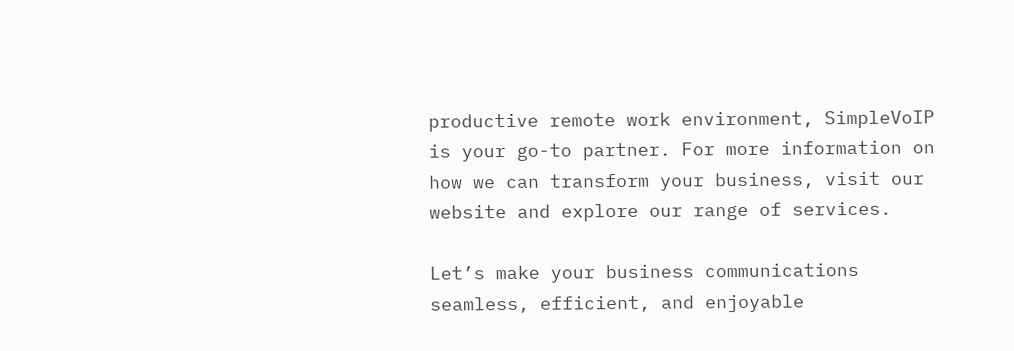productive remote work environment, SimpleVoIP is your go-to partner. For more information on how we can transform your business, visit our website and explore our range of services.

Let’s make your business communications seamless, efficient, and enjoyable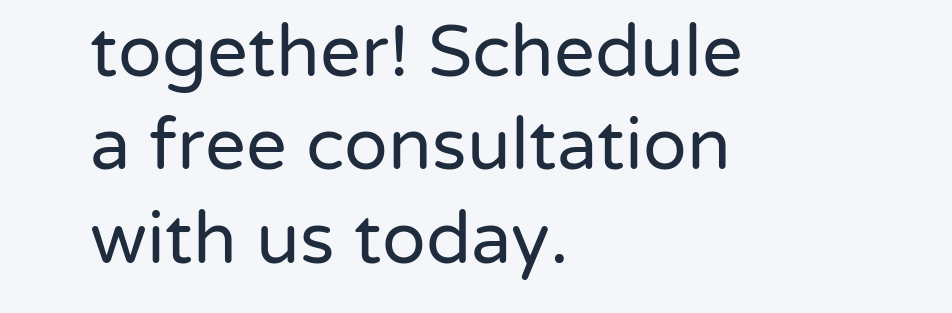together! Schedule a free consultation with us today.